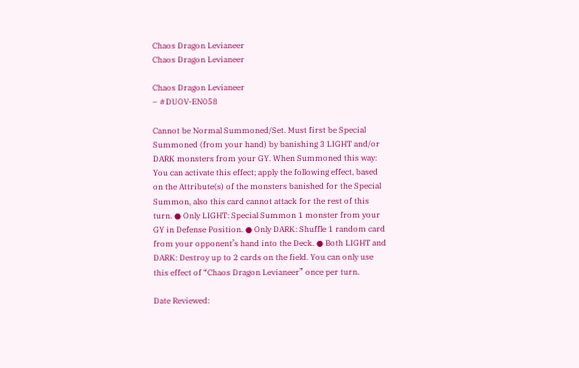Chaos Dragon Levianeer
Chaos Dragon Levianeer

Chaos Dragon Levianeer
– #DUOV-EN058

Cannot be Normal Summoned/Set. Must first be Special Summoned (from your hand) by banishing 3 LIGHT and/or DARK monsters from your GY. When Summoned this way: You can activate this effect; apply the following effect, based on the Attribute(s) of the monsters banished for the Special Summon, also this card cannot attack for the rest of this turn. ● Only LIGHT: Special Summon 1 monster from your GY in Defense Position. ● Only DARK: Shuffle 1 random card from your opponent’s hand into the Deck. ● Both LIGHT and DARK: Destroy up to 2 cards on the field. You can only use this effect of “Chaos Dragon Levianeer” once per turn.

Date Reviewed: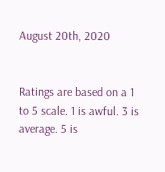August 20th, 2020


Ratings are based on a 1 to 5 scale. 1 is awful. 3 is average. 5 is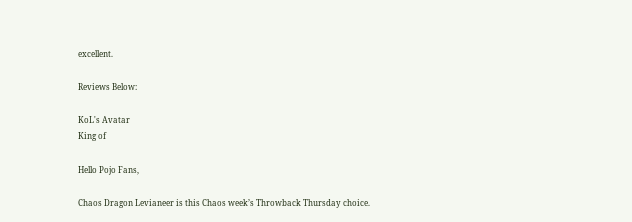excellent.

Reviews Below:

KoL's Avatar
King of

Hello Pojo Fans,

Chaos Dragon Levianeer is this Chaos week’s Throwback Thursday choice.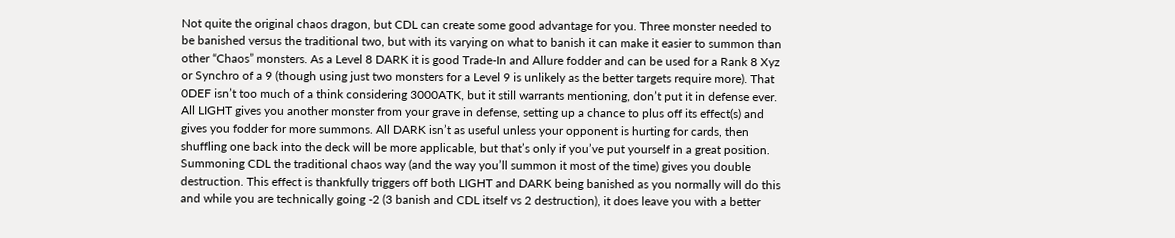Not quite the original chaos dragon, but CDL can create some good advantage for you. Three monster needed to be banished versus the traditional two, but with its varying on what to banish it can make it easier to summon than other “Chaos” monsters. As a Level 8 DARK it is good Trade-In and Allure fodder and can be used for a Rank 8 Xyz or Synchro of a 9 (though using just two monsters for a Level 9 is unlikely as the better targets require more). That 0DEF isn’t too much of a think considering 3000ATK, but it still warrants mentioning, don’t put it in defense ever. All LIGHT gives you another monster from your grave in defense, setting up a chance to plus off its effect(s) and gives you fodder for more summons. All DARK isn’t as useful unless your opponent is hurting for cards, then shuffling one back into the deck will be more applicable, but that’s only if you’ve put yourself in a great position. Summoning CDL the traditional chaos way (and the way you’ll summon it most of the time) gives you double destruction. This effect is thankfully triggers off both LIGHT and DARK being banished as you normally will do this and while you are technically going -2 (3 banish and CDL itself vs 2 destruction), it does leave you with a better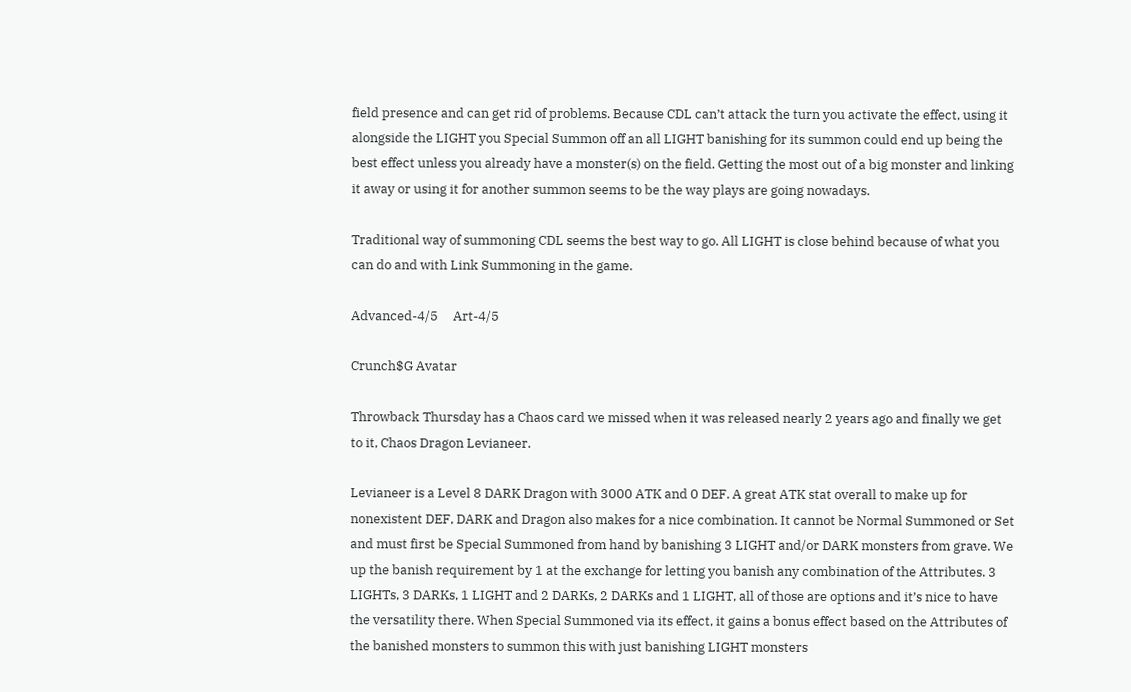field presence and can get rid of problems. Because CDL can’t attack the turn you activate the effect, using it alongside the LIGHT you Special Summon off an all LIGHT banishing for its summon could end up being the best effect unless you already have a monster(s) on the field. Getting the most out of a big monster and linking it away or using it for another summon seems to be the way plays are going nowadays.

Traditional way of summoning CDL seems the best way to go. All LIGHT is close behind because of what you can do and with Link Summoning in the game.

Advanced-4/5     Art-4/5

Crunch$G Avatar

Throwback Thursday has a Chaos card we missed when it was released nearly 2 years ago and finally we get to it, Chaos Dragon Levianeer.

Levianeer is a Level 8 DARK Dragon with 3000 ATK and 0 DEF. A great ATK stat overall to make up for nonexistent DEF, DARK and Dragon also makes for a nice combination. It cannot be Normal Summoned or Set and must first be Special Summoned from hand by banishing 3 LIGHT and/or DARK monsters from grave. We up the banish requirement by 1 at the exchange for letting you banish any combination of the Attributes. 3 LIGHTs, 3 DARKs, 1 LIGHT and 2 DARKs, 2 DARKs and 1 LIGHT, all of those are options and it’s nice to have the versatility there. When Special Summoned via its effect, it gains a bonus effect based on the Attributes of the banished monsters to summon this with just banishing LIGHT monsters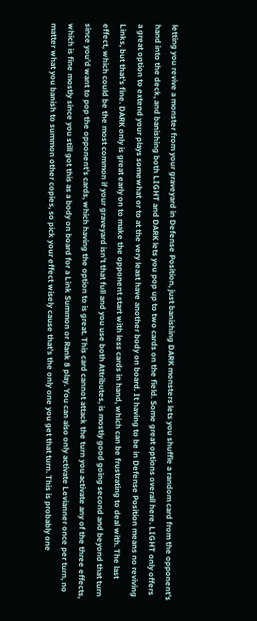letting you revive a monster from your graveyard in Defense Position, just banishing DARK monsters lets you shuffle a random card from the opponent’s hand into the deck, and banishing both LIGHT and DARK lets you pop up to two cards on the field. Some great options overall here. LIGHT only offers a great option to extend your plays somewhat or to at the very least have another body on board. It having to be in Defense Position means no reviving Links, but that’s fine. DARK only is great early on to make the opponent start with less cards in hand, which can be frustrating to deal with. The last effect, which could be the most common if your graveyard isn’t that full and you use both Attributes, is mostly good going second and beyond that turn since you’d want to pop the opponent’s cards, which having the option to is great. This card cannot attack the turn you activate any of the three effects, which is fine mostly since you still got this as a body on board for a Link Summon or Rank 8 play. You can also only activate Levianner once per turn, no matter what you banish to summon other copies, so pick your effect wisely cause that’s the only one you get that turn. This is probably one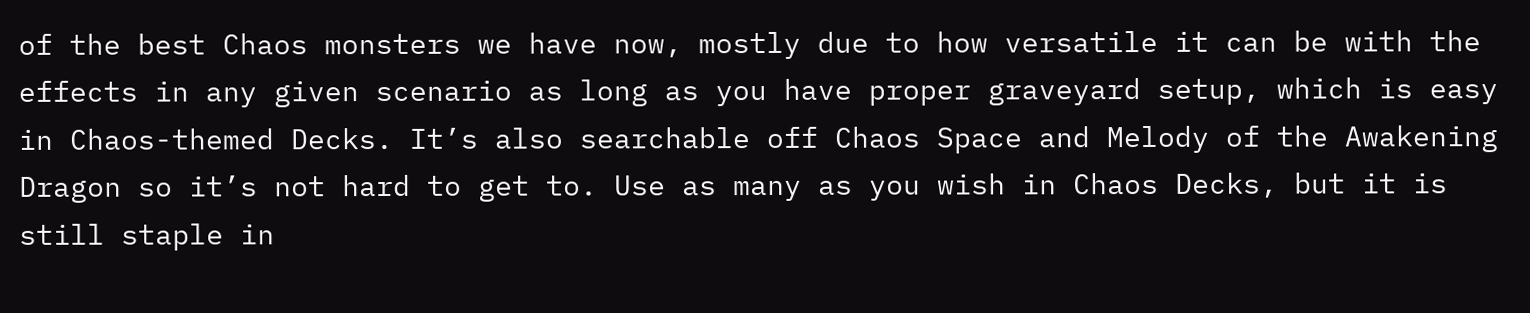of the best Chaos monsters we have now, mostly due to how versatile it can be with the effects in any given scenario as long as you have proper graveyard setup, which is easy in Chaos-themed Decks. It’s also searchable off Chaos Space and Melody of the Awakening Dragon so it’s not hard to get to. Use as many as you wish in Chaos Decks, but it is still staple in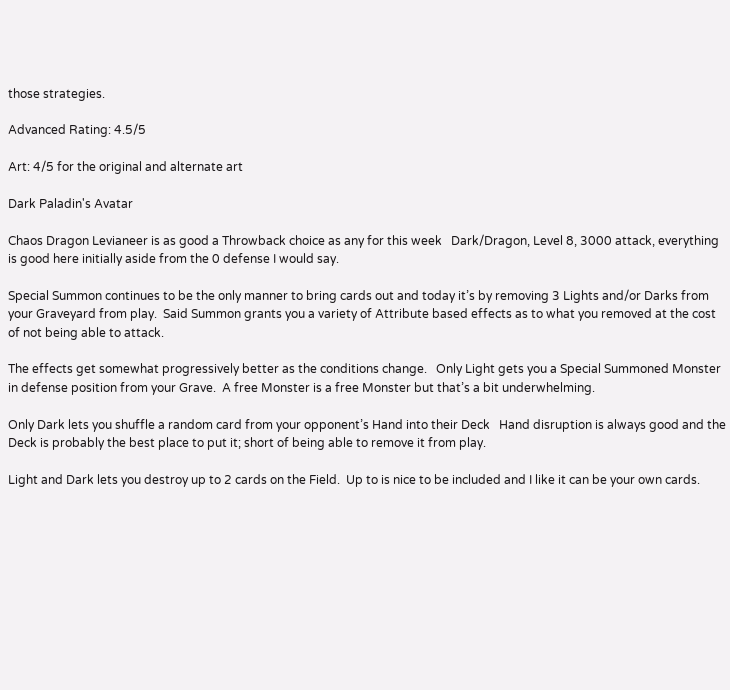those strategies.

Advanced Rating: 4.5/5

Art: 4/5 for the original and alternate art

Dark Paladin's Avatar

Chaos Dragon Levianeer is as good a Throwback choice as any for this week   Dark/Dragon, Level 8, 3000 attack, everything is good here initially aside from the 0 defense I would say.

Special Summon continues to be the only manner to bring cards out and today it’s by removing 3 Lights and/or Darks from your Graveyard from play.  Said Summon grants you a variety of Attribute based effects as to what you removed at the cost of not being able to attack.

The effects get somewhat progressively better as the conditions change.   Only Light gets you a Special Summoned Monster in defense position from your Grave.  A free Monster is a free Monster but that’s a bit underwhelming.

Only Dark lets you shuffle a random card from your opponent’s Hand into their Deck   Hand disruption is always good and the Deck is probably the best place to put it; short of being able to remove it from play.

Light and Dark lets you destroy up to 2 cards on the Field.  Up to is nice to be included and I like it can be your own cards.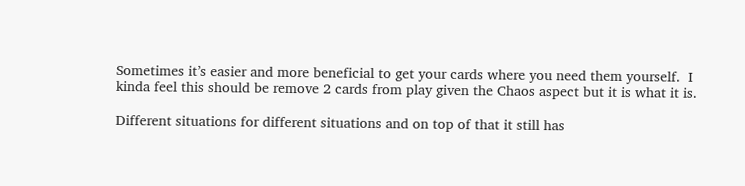Sometimes it’s easier and more beneficial to get your cards where you need them yourself.  I kinda feel this should be remove 2 cards from play given the Chaos aspect but it is what it is.

Different situations for different situations and on top of that it still has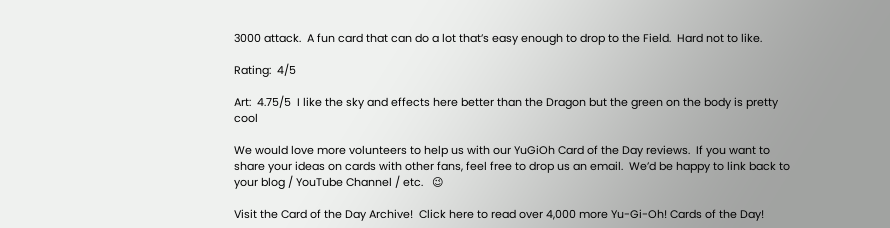3000 attack.  A fun card that can do a lot that’s easy enough to drop to the Field.  Hard not to like.

Rating:  4/5

Art:  4.75/5  I like the sky and effects here better than the Dragon but the green on the body is pretty cool

We would love more volunteers to help us with our YuGiOh Card of the Day reviews.  If you want to share your ideas on cards with other fans, feel free to drop us an email.  We’d be happy to link back to your blog / YouTube Channel / etc.   😉

Visit the Card of the Day Archive!  Click here to read over 4,000 more Yu-Gi-Oh! Cards of the Day!